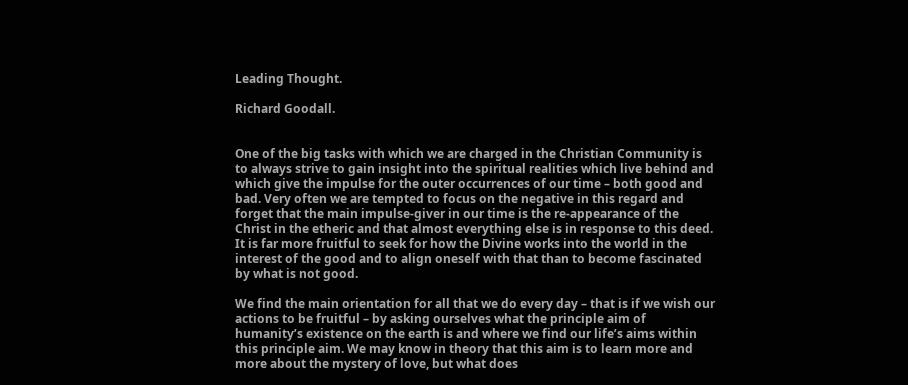Leading Thought.

Richard Goodall.


One of the big tasks with which we are charged in the Christian Community is to always strive to gain insight into the spiritual realities which live behind and which give the impulse for the outer occurrences of our time – both good and bad. Very often we are tempted to focus on the negative in this regard and forget that the main impulse-giver in our time is the re-appearance of the Christ in the etheric and that almost everything else is in response to this deed. It is far more fruitful to seek for how the Divine works into the world in the interest of the good and to align oneself with that than to become fascinated by what is not good.

We find the main orientation for all that we do every day – that is if we wish our actions to be fruitful – by asking ourselves what the principle aim of humanity’s existence on the earth is and where we find our life’s aims within this principle aim. We may know in theory that this aim is to learn more and more about the mystery of love, but what does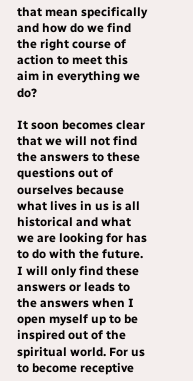that mean specifically and how do we find the right course of action to meet this aim in everything we do?

It soon becomes clear that we will not find the answers to these questions out of ourselves because what lives in us is all historical and what we are looking for has to do with the future. I will only find these answers or leads to the answers when I open myself up to be inspired out of the spiritual world. For us to become receptive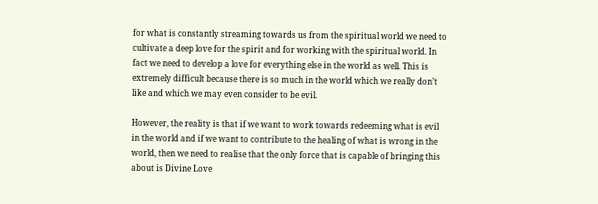for what is constantly streaming towards us from the spiritual world we need to cultivate a deep love for the spirit and for working with the spiritual world. In fact we need to develop a love for everything else in the world as well. This is extremely difficult because there is so much in the world which we really don’t like and which we may even consider to be evil.

However, the reality is that if we want to work towards redeeming what is evil in the world and if we want to contribute to the healing of what is wrong in the world, then we need to realise that the only force that is capable of bringing this about is Divine Love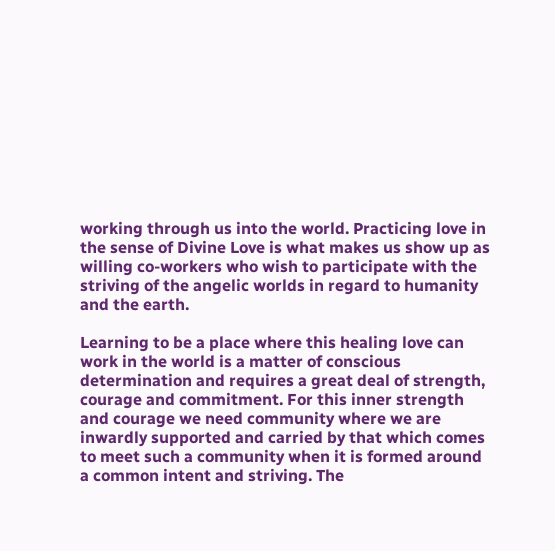working through us into the world. Practicing love in the sense of Divine Love is what makes us show up as willing co-workers who wish to participate with the striving of the angelic worlds in regard to humanity and the earth.

Learning to be a place where this healing love can work in the world is a matter of conscious determination and requires a great deal of strength, courage and commitment. For this inner strength and courage we need community where we are inwardly supported and carried by that which comes to meet such a community when it is formed around a common intent and striving. The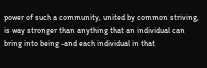power of such a community, united by common striving, is way stronger than anything that an individual can bring into being -and each individual in that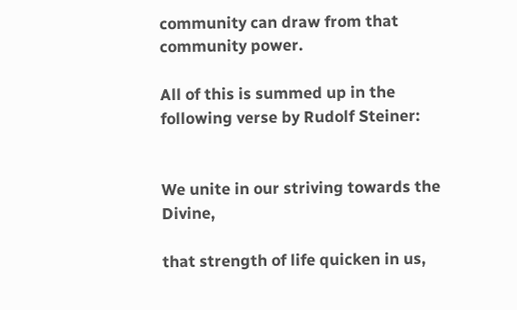community can draw from that community power.

All of this is summed up in the following verse by Rudolf Steiner:


We unite in our striving towards the Divine,

that strength of life quicken in us,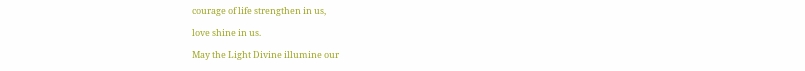courage of life strengthen in us,

love shine in us.

May the Light Divine illumine our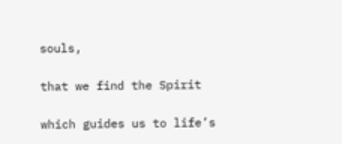souls,

that we find the Spirit

which guides us to life’s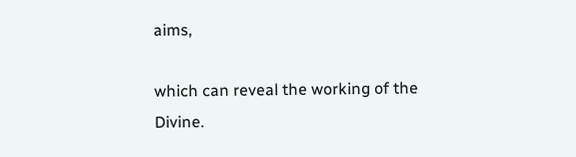aims,

which can reveal the working of the Divine.